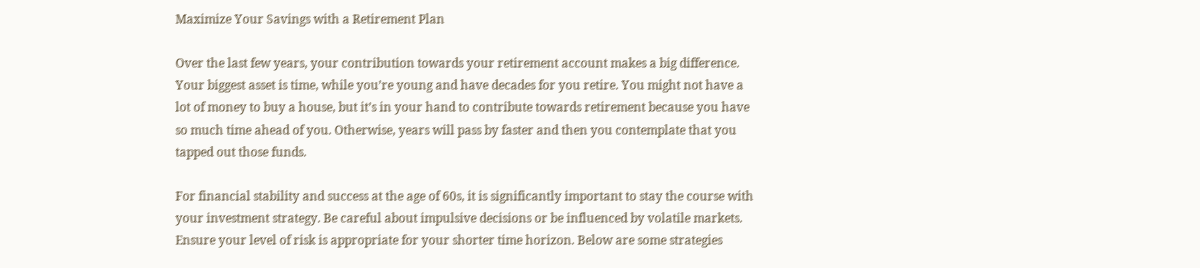Maximize Your Savings with a Retirement Plan

Over the last few years, your contribution towards your retirement account makes a big difference. Your biggest asset is time, while you’re young and have decades for you retire. You might not have a lot of money to buy a house, but it’s in your hand to contribute towards retirement because you have so much time ahead of you. Otherwise, years will pass by faster and then you contemplate that you tapped out those funds.

For financial stability and success at the age of 60s, it is significantly important to stay the course with your investment strategy. Be careful about impulsive decisions or be influenced by volatile markets. Ensure your level of risk is appropriate for your shorter time horizon. Below are some strategies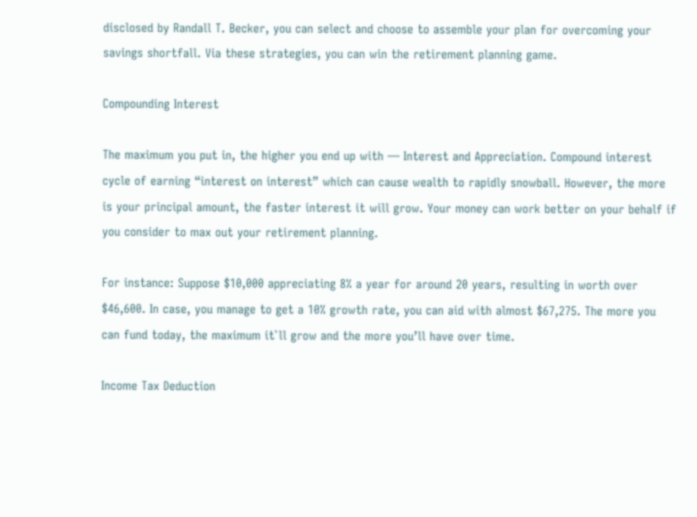disclosed by Randall T. Becker, you can select and choose to assemble your plan for overcoming your savings shortfall. Via these strategies, you can win the retirement planning game.

Compounding Interest

The maximum you put in, the higher you end up with — Interest and Appreciation. Compound interest cycle of earning “interest on interest” which can cause wealth to rapidly snowball. However, the more is your principal amount, the faster interest it will grow. Your money can work better on your behalf if you consider to max out your retirement planning.

For instance: Suppose $10,000 appreciating 8% a year for around 20 years, resulting in worth over $46,600. In case, you manage to get a 10% growth rate, you can aid with almost $67,275. The more you can fund today, the maximum it`ll grow and the more you’ll have over time.

Income Tax Deduction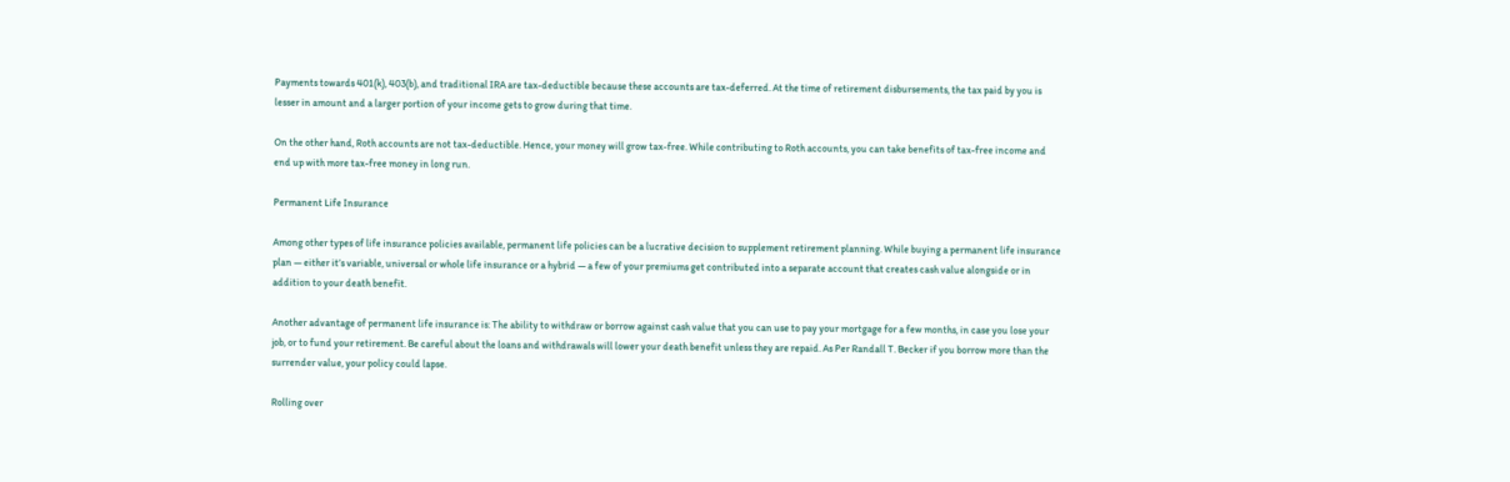Payments towards 401(k), 403(b), and traditional IRA are tax-deductible because these accounts are tax-deferred. At the time of retirement disbursements, the tax paid by you is lesser in amount and a larger portion of your income gets to grow during that time.

On the other hand, Roth accounts are not tax-deductible. Hence, your money will grow tax-free. While contributing to Roth accounts, you can take benefits of tax-free income and end up with more tax-free money in long run.

Permanent Life Insurance

Among other types of life insurance policies available, permanent life policies can be a lucrative decision to supplement retirement planning. While buying a permanent life insurance plan — either it’s variable, universal or whole life insurance or a hybrid — a few of your premiums get contributed into a separate account that creates cash value alongside or in addition to your death benefit.

Another advantage of permanent life insurance is: The ability to withdraw or borrow against cash value that you can use to pay your mortgage for a few months, in case you lose your job, or to fund your retirement. Be careful about the loans and withdrawals will lower your death benefit unless they are repaid. As Per Randall T. Becker if you borrow more than the surrender value, your policy could lapse.

Rolling over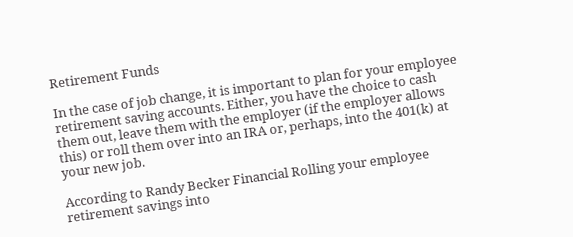Retirement Funds

In the case of job change, it is important to plan for your employee retirement saving accounts. Either, you have the choice to cash them out, leave them with the employer (if the employer allows this) or roll them over into an IRA or, perhaps, into the 401(k) at your new job.

According to Randy Becker Financial Rolling your employee retirement savings into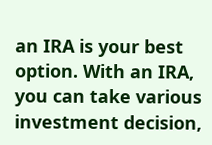an IRA is your best option. With an IRA, you can take various investment decision,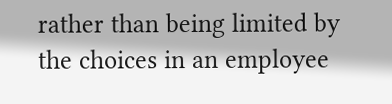rather than being limited by the choices in an employee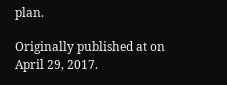plan.

Originally published at on April 29, 2017.